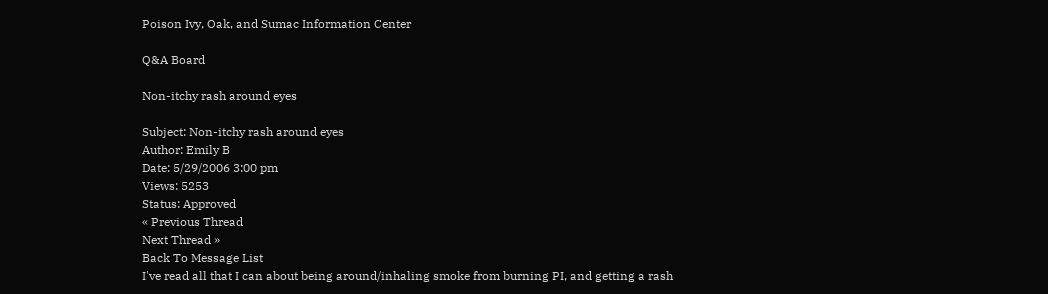Poison Ivy, Oak, and Sumac Information Center

Q&A Board

Non-itchy rash around eyes

Subject: Non-itchy rash around eyes
Author: Emily B
Date: 5/29/2006 3:00 pm
Views: 5253
Status: Approved
« Previous Thread
Next Thread »
Back To Message List
I've read all that I can about being around/inhaling smoke from burning PI, and getting a rash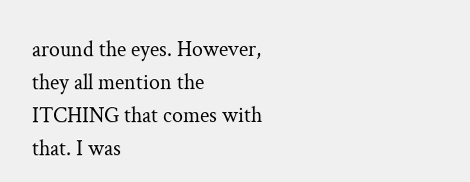around the eyes. However, they all mention the ITCHING that comes with that. I was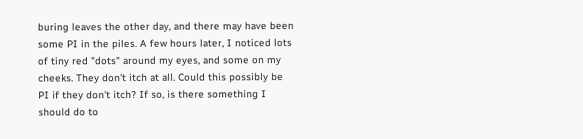buring leaves the other day, and there may have been some PI in the piles. A few hours later, I noticed lots of tiny red "dots" around my eyes, and some on my cheeks. They don't itch at all. Could this possibly be PI if they don't itch? If so, is there something I should do to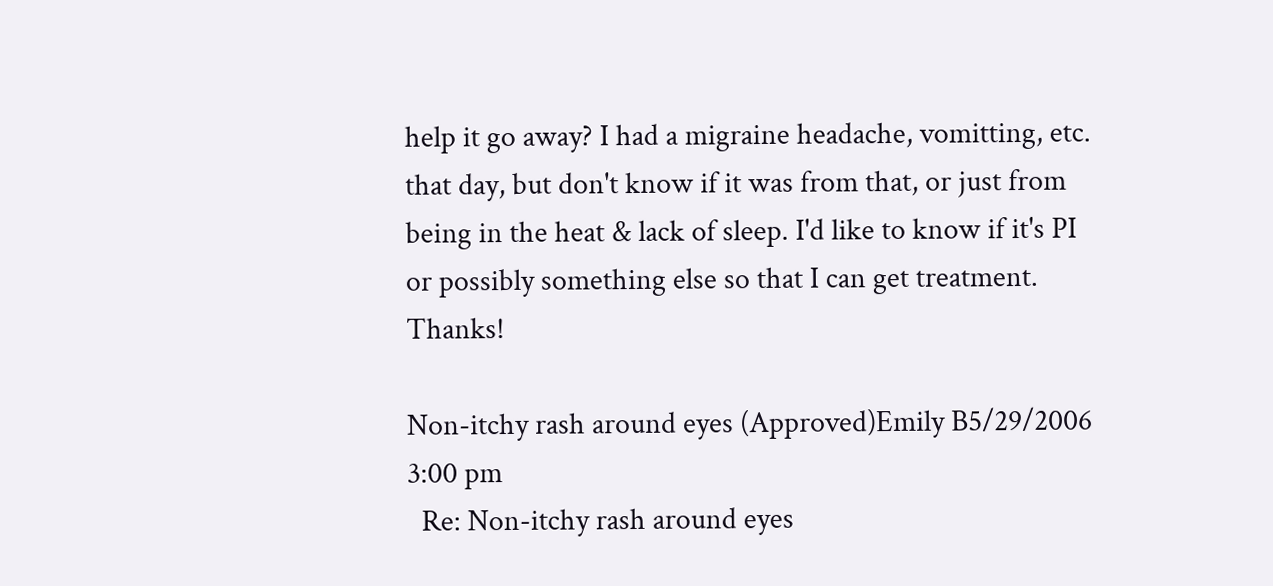help it go away? I had a migraine headache, vomitting, etc. that day, but don't know if it was from that, or just from being in the heat & lack of sleep. I'd like to know if it's PI or possibly something else so that I can get treatment. Thanks!

Non-itchy rash around eyes (Approved)Emily B5/29/2006 3:00 pm
  Re: Non-itchy rash around eyes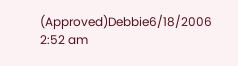(Approved)Debbie6/18/2006 2:52 am